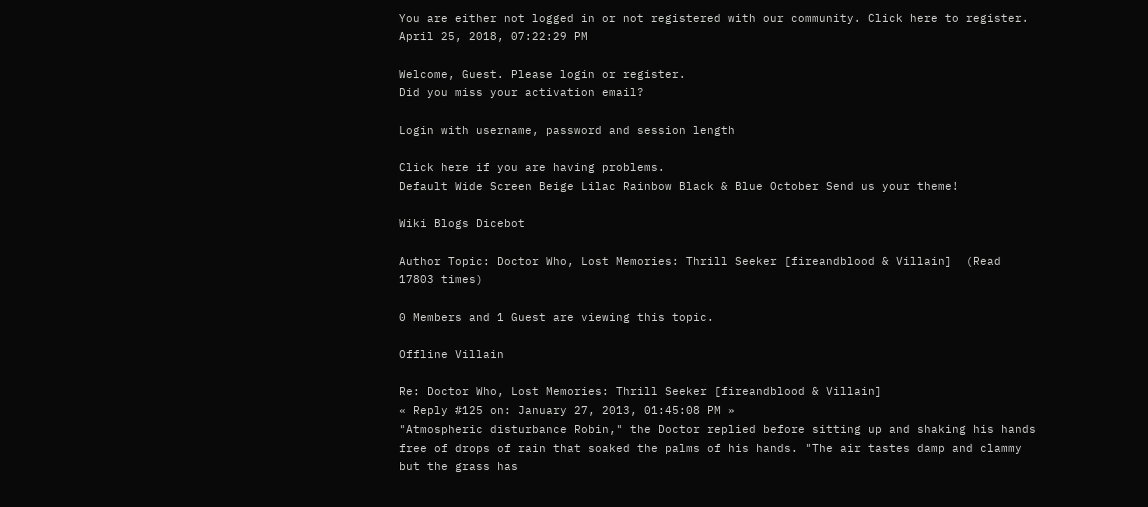You are either not logged in or not registered with our community. Click here to register.
April 25, 2018, 07:22:29 PM

Welcome, Guest. Please login or register.
Did you miss your activation email?

Login with username, password and session length

Click here if you are having problems.
Default Wide Screen Beige Lilac Rainbow Black & Blue October Send us your theme!

Wiki Blogs Dicebot

Author Topic: Doctor Who, Lost Memories: Thrill Seeker [fireandblood & Villain]  (Read 17803 times)

0 Members and 1 Guest are viewing this topic.

Offline Villain

Re: Doctor Who, Lost Memories: Thrill Seeker [fireandblood & Villain]
« Reply #125 on: January 27, 2013, 01:45:08 PM »
"Atmospheric disturbance Robin," the Doctor replied before sitting up and shaking his hands free of drops of rain that soaked the palms of his hands. "The air tastes damp and clammy but the grass has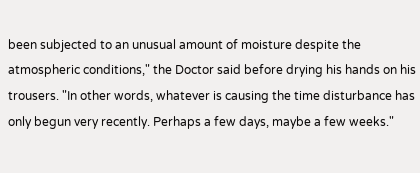been subjected to an unusual amount of moisture despite the atmospheric conditions," the Doctor said before drying his hands on his trousers. "In other words, whatever is causing the time disturbance has only begun very recently. Perhaps a few days, maybe a few weeks."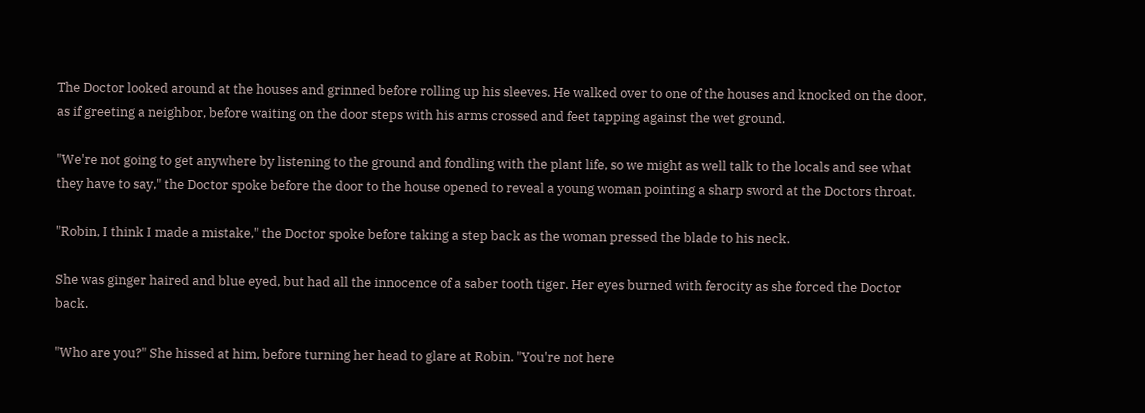The Doctor looked around at the houses and grinned before rolling up his sleeves. He walked over to one of the houses and knocked on the door, as if greeting a neighbor, before waiting on the door steps with his arms crossed and feet tapping against the wet ground.

"We're not going to get anywhere by listening to the ground and fondling with the plant life, so we might as well talk to the locals and see what they have to say," the Doctor spoke before the door to the house opened to reveal a young woman pointing a sharp sword at the Doctors throat.

"Robin, I think I made a mistake," the Doctor spoke before taking a step back as the woman pressed the blade to his neck.

She was ginger haired and blue eyed, but had all the innocence of a saber tooth tiger. Her eyes burned with ferocity as she forced the Doctor back.

"Who are you?" She hissed at him, before turning her head to glare at Robin. "You're not here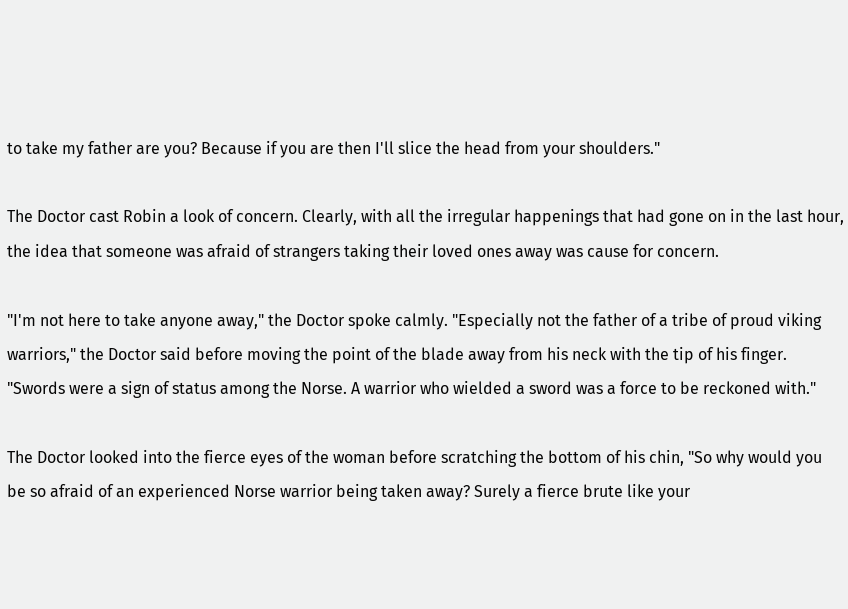to take my father are you? Because if you are then I'll slice the head from your shoulders."

The Doctor cast Robin a look of concern. Clearly, with all the irregular happenings that had gone on in the last hour, the idea that someone was afraid of strangers taking their loved ones away was cause for concern.

"I'm not here to take anyone away," the Doctor spoke calmly. "Especially not the father of a tribe of proud viking warriors," the Doctor said before moving the point of the blade away from his neck with the tip of his finger. "Swords were a sign of status among the Norse. A warrior who wielded a sword was a force to be reckoned with."

The Doctor looked into the fierce eyes of the woman before scratching the bottom of his chin, "So why would you be so afraid of an experienced Norse warrior being taken away? Surely a fierce brute like your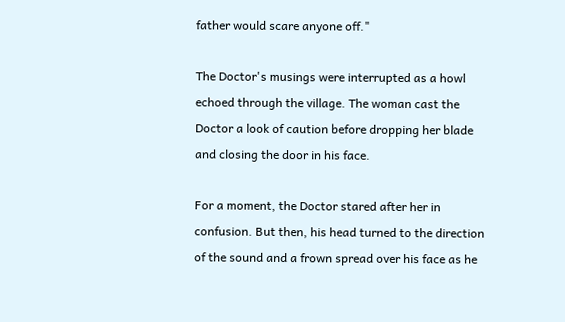father would scare anyone off."

The Doctor's musings were interrupted as a howl echoed through the village. The woman cast the Doctor a look of caution before dropping her blade and closing the door in his face.

For a moment, the Doctor stared after her in confusion. But then, his head turned to the direction of the sound and a frown spread over his face as he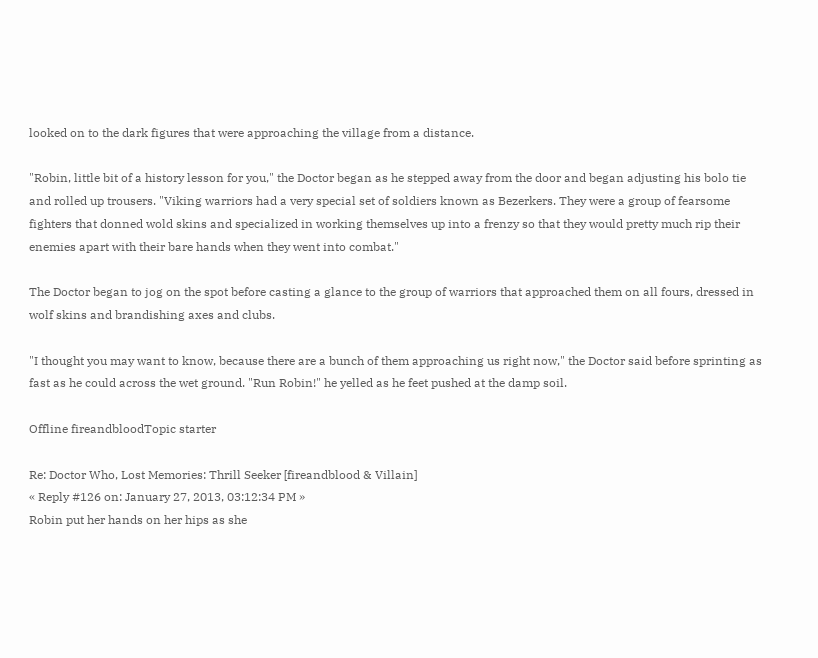looked on to the dark figures that were approaching the village from a distance.

"Robin, little bit of a history lesson for you," the Doctor began as he stepped away from the door and began adjusting his bolo tie and rolled up trousers. "Viking warriors had a very special set of soldiers known as Bezerkers. They were a group of fearsome fighters that donned wold skins and specialized in working themselves up into a frenzy so that they would pretty much rip their enemies apart with their bare hands when they went into combat."

The Doctor began to jog on the spot before casting a glance to the group of warriors that approached them on all fours, dressed in wolf skins and brandishing axes and clubs.

"I thought you may want to know, because there are a bunch of them approaching us right now," the Doctor said before sprinting as fast as he could across the wet ground. "Run Robin!" he yelled as he feet pushed at the damp soil.

Offline fireandbloodTopic starter

Re: Doctor Who, Lost Memories: Thrill Seeker [fireandblood & Villain]
« Reply #126 on: January 27, 2013, 03:12:34 PM »
Robin put her hands on her hips as she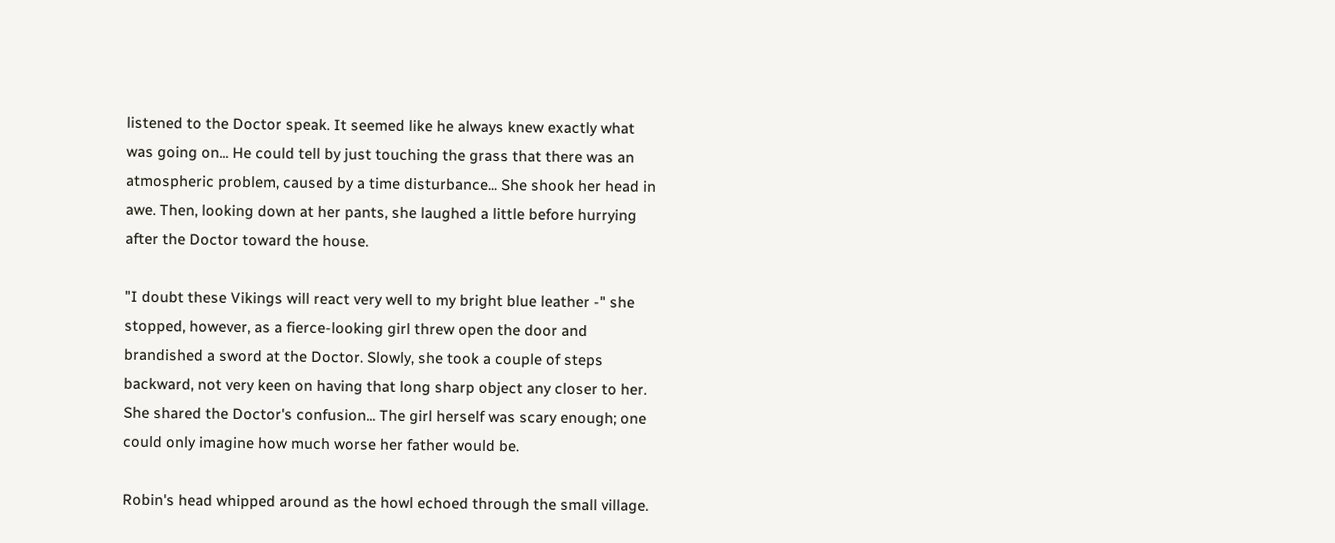listened to the Doctor speak. It seemed like he always knew exactly what was going on... He could tell by just touching the grass that there was an atmospheric problem, caused by a time disturbance... She shook her head in awe. Then, looking down at her pants, she laughed a little before hurrying after the Doctor toward the house.

"I doubt these Vikings will react very well to my bright blue leather -" she stopped, however, as a fierce-looking girl threw open the door and brandished a sword at the Doctor. Slowly, she took a couple of steps backward, not very keen on having that long sharp object any closer to her. She shared the Doctor's confusion... The girl herself was scary enough; one could only imagine how much worse her father would be.

Robin's head whipped around as the howl echoed through the small village.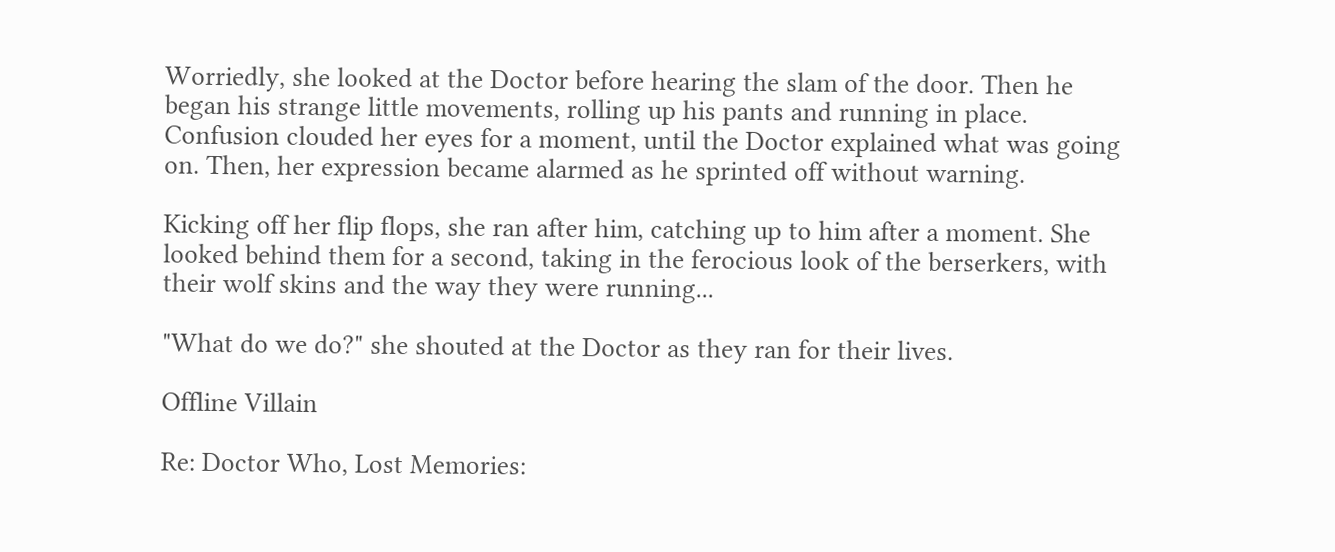Worriedly, she looked at the Doctor before hearing the slam of the door. Then he began his strange little movements, rolling up his pants and running in place. Confusion clouded her eyes for a moment, until the Doctor explained what was going on. Then, her expression became alarmed as he sprinted off without warning.

Kicking off her flip flops, she ran after him, catching up to him after a moment. She looked behind them for a second, taking in the ferocious look of the berserkers, with their wolf skins and the way they were running...

"What do we do?" she shouted at the Doctor as they ran for their lives.

Offline Villain

Re: Doctor Who, Lost Memories: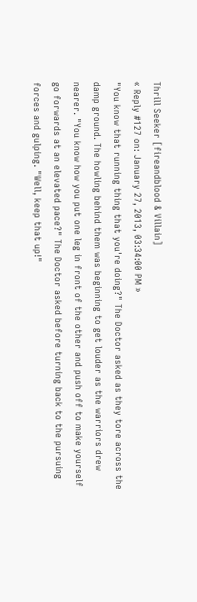Thrill Seeker [fireandblood & Villain]
« Reply #127 on: January 27, 2013, 03:34:00 PM »
"You know that running thing that you're doing?" The Doctor asked as they tore across the damp ground. The howling behind them was beginning to get louder as the warriors drew nearer. "You know how you put one leg in front of the other and push off to make yourself go forwards at an elevated pace?" The Doctor asked before turning back to the pursuing forces and gulping. "Well, keep that up!"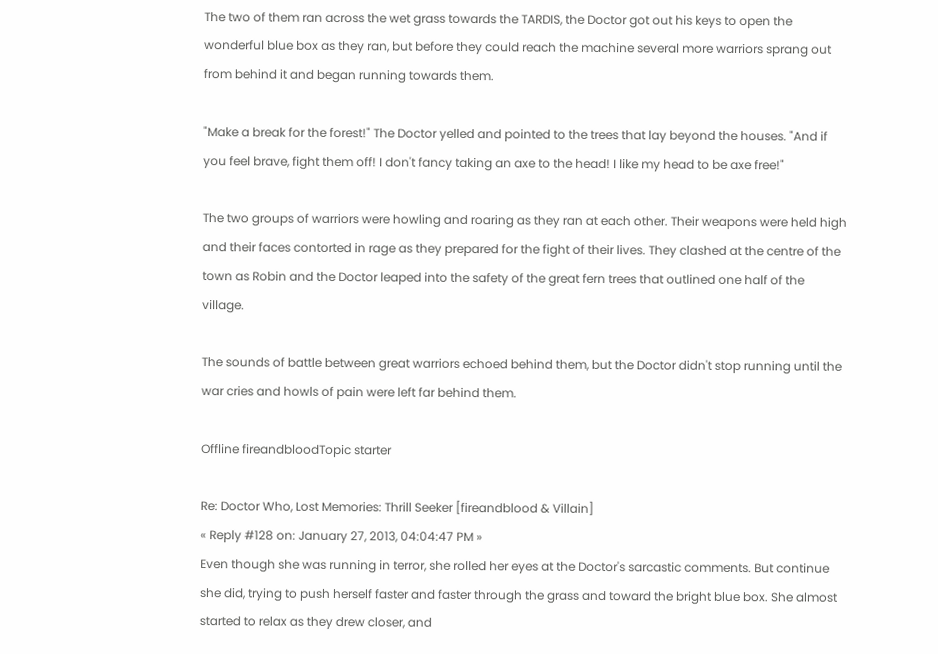The two of them ran across the wet grass towards the TARDIS, the Doctor got out his keys to open the wonderful blue box as they ran, but before they could reach the machine several more warriors sprang out from behind it and began running towards them.

"Make a break for the forest!" The Doctor yelled and pointed to the trees that lay beyond the houses. "And if you feel brave, fight them off! I don't fancy taking an axe to the head! I like my head to be axe free!"

The two groups of warriors were howling and roaring as they ran at each other. Their weapons were held high and their faces contorted in rage as they prepared for the fight of their lives. They clashed at the centre of the town as Robin and the Doctor leaped into the safety of the great fern trees that outlined one half of the village.

The sounds of battle between great warriors echoed behind them, but the Doctor didn't stop running until the war cries and howls of pain were left far behind them.

Offline fireandbloodTopic starter

Re: Doctor Who, Lost Memories: Thrill Seeker [fireandblood & Villain]
« Reply #128 on: January 27, 2013, 04:04:47 PM »
Even though she was running in terror, she rolled her eyes at the Doctor's sarcastic comments. But continue she did, trying to push herself faster and faster through the grass and toward the bright blue box. She almost started to relax as they drew closer, and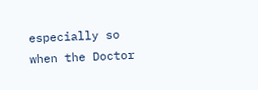especially so when the Doctor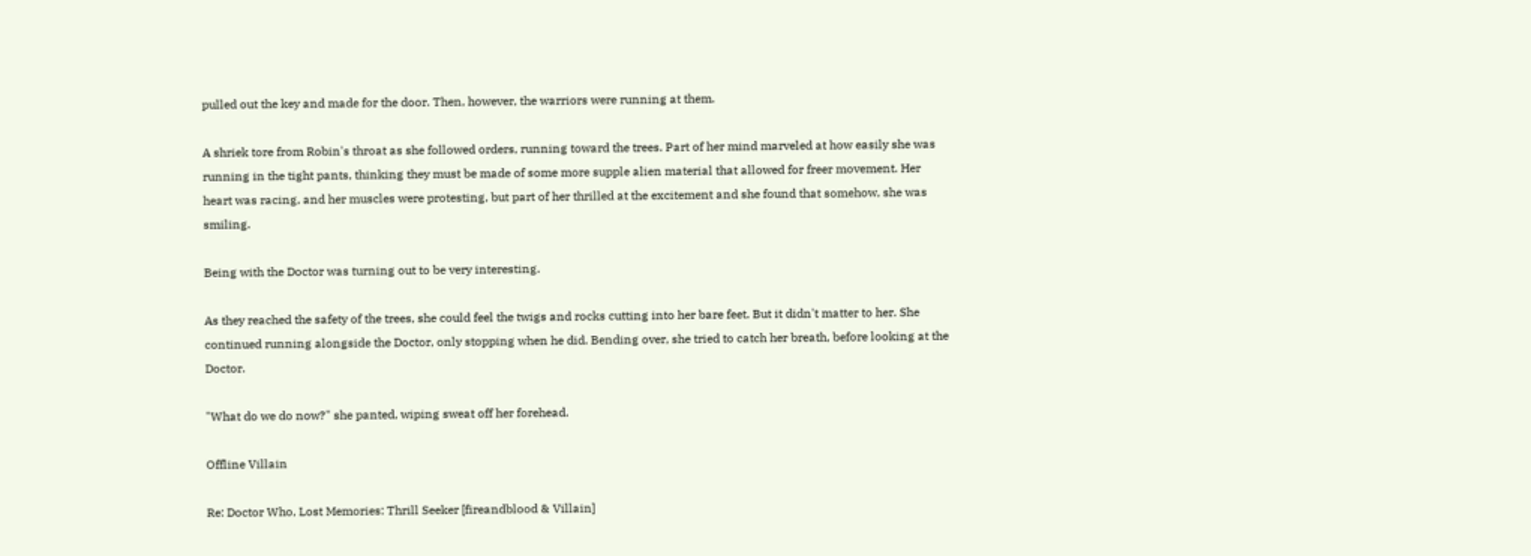pulled out the key and made for the door. Then, however, the warriors were running at them.

A shriek tore from Robin's throat as she followed orders, running toward the trees. Part of her mind marveled at how easily she was running in the tight pants, thinking they must be made of some more supple alien material that allowed for freer movement. Her heart was racing, and her muscles were protesting, but part of her thrilled at the excitement and she found that somehow, she was smiling.

Being with the Doctor was turning out to be very interesting.

As they reached the safety of the trees, she could feel the twigs and rocks cutting into her bare feet. But it didn't matter to her. She continued running alongside the Doctor, only stopping when he did. Bending over, she tried to catch her breath, before looking at the Doctor.

"What do we do now?" she panted, wiping sweat off her forehead.

Offline Villain

Re: Doctor Who, Lost Memories: Thrill Seeker [fireandblood & Villain]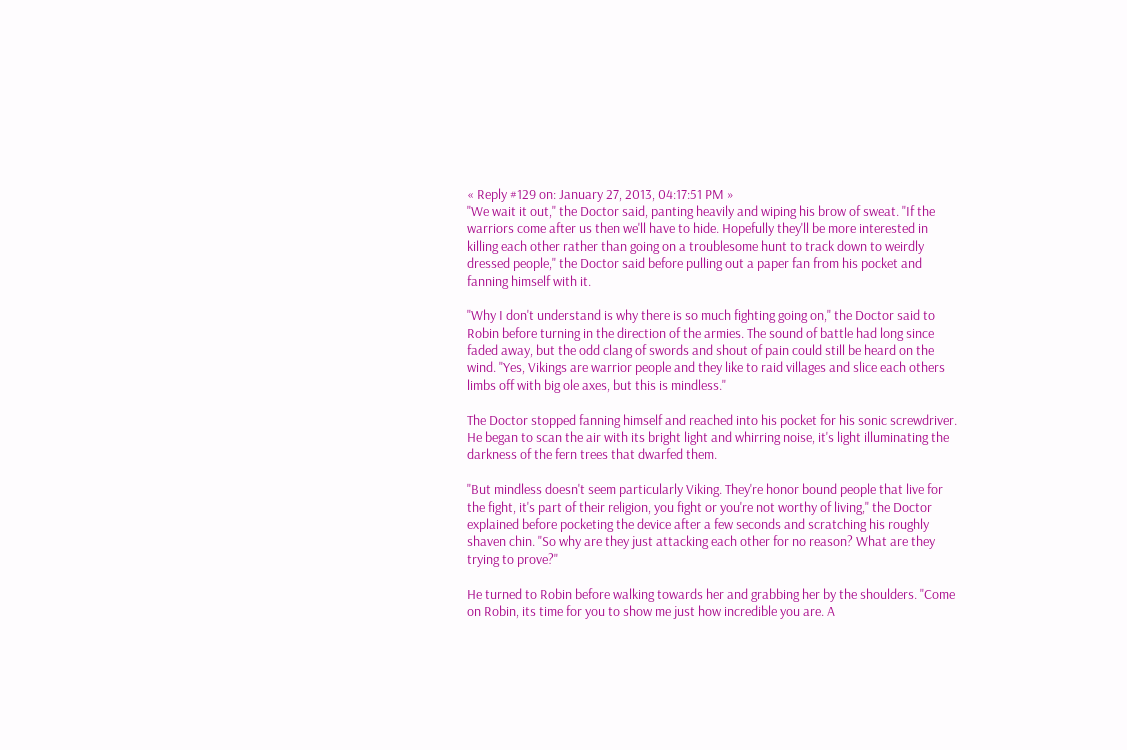« Reply #129 on: January 27, 2013, 04:17:51 PM »
"We wait it out," the Doctor said, panting heavily and wiping his brow of sweat. "If the warriors come after us then we'll have to hide. Hopefully they'll be more interested in killing each other rather than going on a troublesome hunt to track down to weirdly dressed people," the Doctor said before pulling out a paper fan from his pocket and fanning himself with it.

"Why I don't understand is why there is so much fighting going on," the Doctor said to Robin before turning in the direction of the armies. The sound of battle had long since faded away, but the odd clang of swords and shout of pain could still be heard on the wind. "Yes, Vikings are warrior people and they like to raid villages and slice each others limbs off with big ole axes, but this is mindless."

The Doctor stopped fanning himself and reached into his pocket for his sonic screwdriver. He began to scan the air with its bright light and whirring noise, it's light illuminating the darkness of the fern trees that dwarfed them.

"But mindless doesn't seem particularly Viking. They're honor bound people that live for the fight, it's part of their religion, you fight or you're not worthy of living," the Doctor explained before pocketing the device after a few seconds and scratching his roughly shaven chin. "So why are they just attacking each other for no reason? What are they trying to prove?"

He turned to Robin before walking towards her and grabbing her by the shoulders. "Come on Robin, its time for you to show me just how incredible you are. A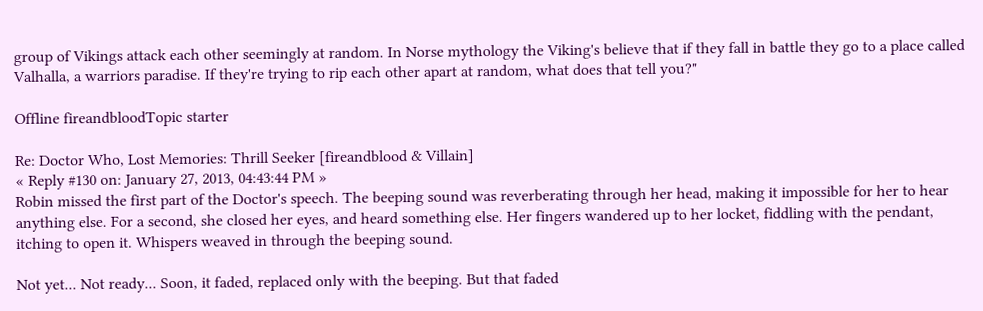group of Vikings attack each other seemingly at random. In Norse mythology the Viking's believe that if they fall in battle they go to a place called Valhalla, a warriors paradise. If they're trying to rip each other apart at random, what does that tell you?"

Offline fireandbloodTopic starter

Re: Doctor Who, Lost Memories: Thrill Seeker [fireandblood & Villain]
« Reply #130 on: January 27, 2013, 04:43:44 PM »
Robin missed the first part of the Doctor's speech. The beeping sound was reverberating through her head, making it impossible for her to hear anything else. For a second, she closed her eyes, and heard something else. Her fingers wandered up to her locket, fiddling with the pendant, itching to open it. Whispers weaved in through the beeping sound.

Not yet... Not ready... Soon, it faded, replaced only with the beeping. But that faded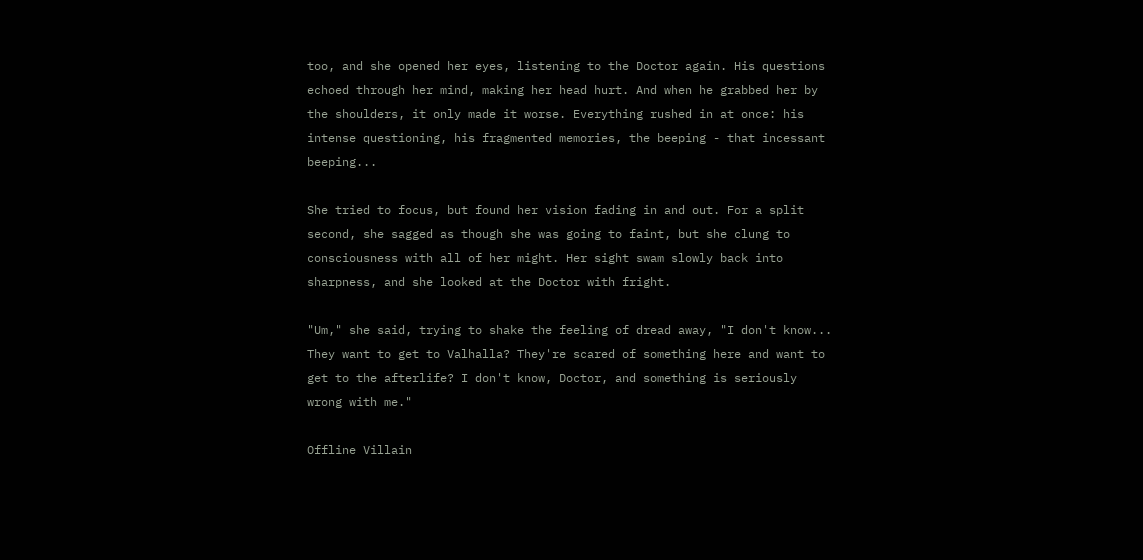too, and she opened her eyes, listening to the Doctor again. His questions echoed through her mind, making her head hurt. And when he grabbed her by the shoulders, it only made it worse. Everything rushed in at once: his intense questioning, his fragmented memories, the beeping - that incessant beeping...

She tried to focus, but found her vision fading in and out. For a split second, she sagged as though she was going to faint, but she clung to consciousness with all of her might. Her sight swam slowly back into sharpness, and she looked at the Doctor with fright.

"Um," she said, trying to shake the feeling of dread away, "I don't know... They want to get to Valhalla? They're scared of something here and want to get to the afterlife? I don't know, Doctor, and something is seriously wrong with me."

Offline Villain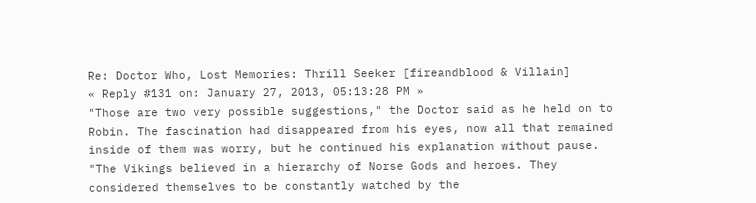Re: Doctor Who, Lost Memories: Thrill Seeker [fireandblood & Villain]
« Reply #131 on: January 27, 2013, 05:13:28 PM »
"Those are two very possible suggestions," the Doctor said as he held on to Robin. The fascination had disappeared from his eyes, now all that remained inside of them was worry, but he continued his explanation without pause. "The Vikings believed in a hierarchy of Norse Gods and heroes. They considered themselves to be constantly watched by the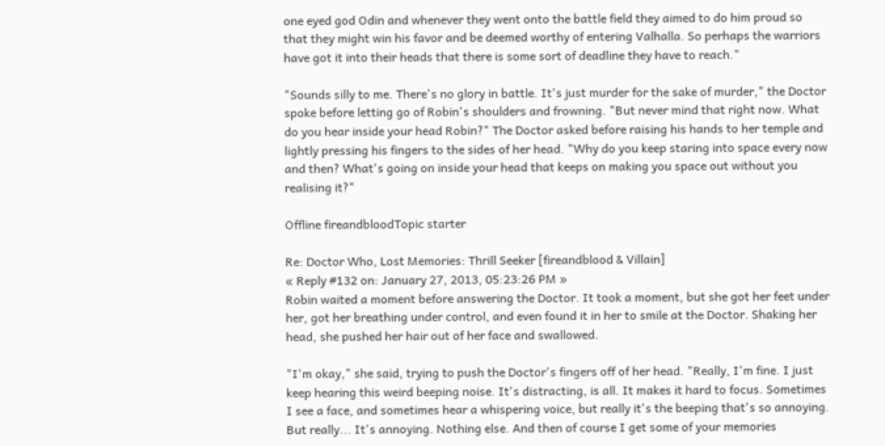one eyed god Odin and whenever they went onto the battle field they aimed to do him proud so that they might win his favor and be deemed worthy of entering Valhalla. So perhaps the warriors have got it into their heads that there is some sort of deadline they have to reach."

"Sounds silly to me. There's no glory in battle. It's just murder for the sake of murder," the Doctor spoke before letting go of Robin's shoulders and frowning. "But never mind that right now. What do you hear inside your head Robin?" The Doctor asked before raising his hands to her temple and lightly pressing his fingers to the sides of her head. "Why do you keep staring into space every now and then? What's going on inside your head that keeps on making you space out without you realising it?"

Offline fireandbloodTopic starter

Re: Doctor Who, Lost Memories: Thrill Seeker [fireandblood & Villain]
« Reply #132 on: January 27, 2013, 05:23:26 PM »
Robin waited a moment before answering the Doctor. It took a moment, but she got her feet under her, got her breathing under control, and even found it in her to smile at the Doctor. Shaking her head, she pushed her hair out of her face and swallowed.

"I'm okay," she said, trying to push the Doctor's fingers off of her head. "Really, I'm fine. I just keep hearing this weird beeping noise. It's distracting, is all. It makes it hard to focus. Sometimes I see a face, and sometimes hear a whispering voice, but really it's the beeping that's so annoying. But really... It's annoying. Nothing else. And then of course I get some of your memories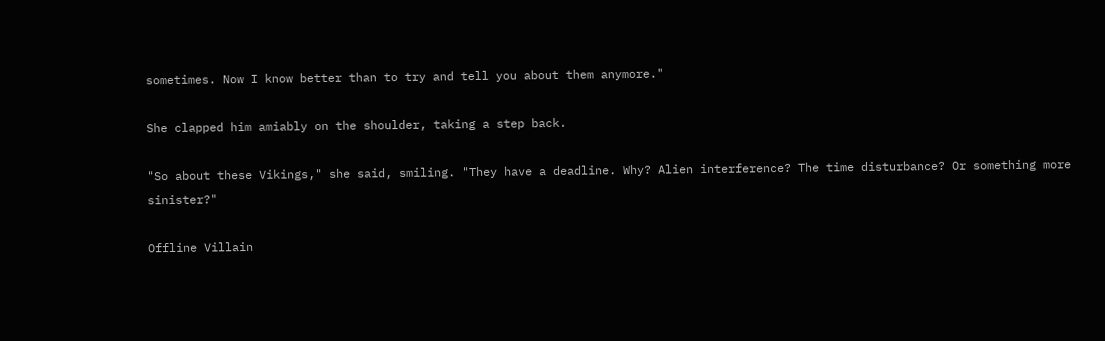sometimes. Now I know better than to try and tell you about them anymore."

She clapped him amiably on the shoulder, taking a step back.

"So about these Vikings," she said, smiling. "They have a deadline. Why? Alien interference? The time disturbance? Or something more sinister?"

Offline Villain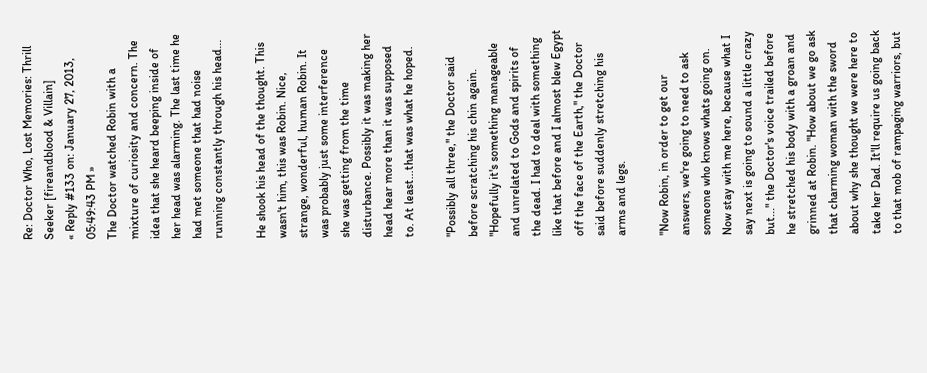Re: Doctor Who, Lost Memories: Thrill Seeker [fireandblood & Villain]
« Reply #133 on: January 27, 2013, 05:49:43 PM »
The Doctor watched Robin with a mixture of curiosity and concern. The idea that she heard beeping inside of her head was alarming. The last time he had met someone that had noise running constantly through his head...

He shook his head of the thought. This wasn't him, this was Robin. Nice, strange, wonderful, human Robin. It was probably just some interference she was getting from the time disturbance. Possibly it was making her head hear more than it was supposed to. At least...that was what he hoped.

"Possibly all three," the Doctor said before scratching his chin again. "Hopefully it's something manageable and unrelated to Gods and spirits of the dead. I had to deal with something like that before and I almost blew Egypt off the face of the Earth," the Doctor said before suddenly stretching his arms and legs.

"Now Robin, in order to get our answers, we're going to need to ask someone who knows whats going on. Now stay with me here, because what I say next is going to sound a little crazy but..." the Doctor's voice trailed before he stretched his body with a groan and grinned at Robin. "How about we go ask that charming woman with the sword about why she thought we were here to take her Dad. It'll require us going back to that mob of rampaging warriors, but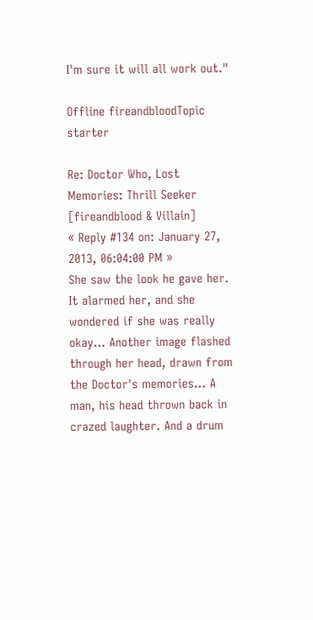I'm sure it will all work out."

Offline fireandbloodTopic starter

Re: Doctor Who, Lost Memories: Thrill Seeker [fireandblood & Villain]
« Reply #134 on: January 27, 2013, 06:04:00 PM »
She saw the look he gave her. It alarmed her, and she wondered if she was really okay... Another image flashed through her head, drawn from the Doctor's memories... A man, his head thrown back in crazed laughter. And a drum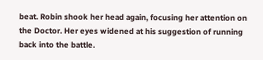beat. Robin shook her head again, focusing her attention on the Doctor. Her eyes widened at his suggestion of running back into the battle.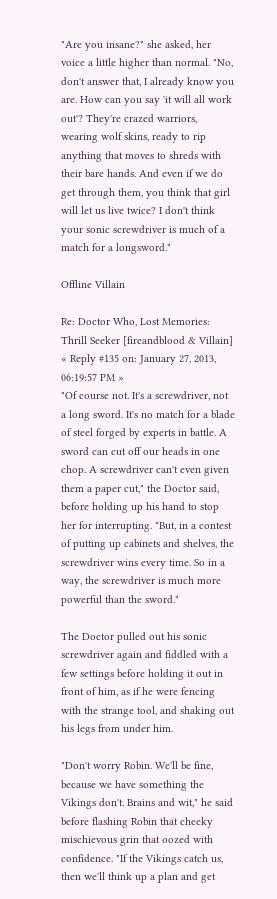"Are you insane?" she asked, her voice a little higher than normal. "No, don't answer that, I already know you are. How can you say 'it will all work out'? They're crazed warriors, wearing wolf skins, ready to rip anything that moves to shreds with their bare hands. And even if we do get through them, you think that girl will let us live twice? I don't think your sonic screwdriver is much of a match for a longsword."

Offline Villain

Re: Doctor Who, Lost Memories: Thrill Seeker [fireandblood & Villain]
« Reply #135 on: January 27, 2013, 06:19:57 PM »
"Of course not. It's a screwdriver, not a long sword. It's no match for a blade of steel forged by experts in battle. A sword can cut off our heads in one chop. A screwdriver can't even given them a paper cut," the Doctor said, before holding up his hand to stop her for interrupting. "But, in a contest of putting up cabinets and shelves, the screwdriver wins every time. So in a way, the screwdriver is much more powerful than the sword."

The Doctor pulled out his sonic screwdriver again and fiddled with a few settings before holding it out in front of him, as if he were fencing with the strange tool, and shaking out his legs from under him.

"Don't worry Robin. We'll be fine, because we have something the Vikings don't. Brains and wit," he said before flashing Robin that cheeky mischievous grin that oozed with confidence. "If the Vikings catch us, then we'll think up a plan and get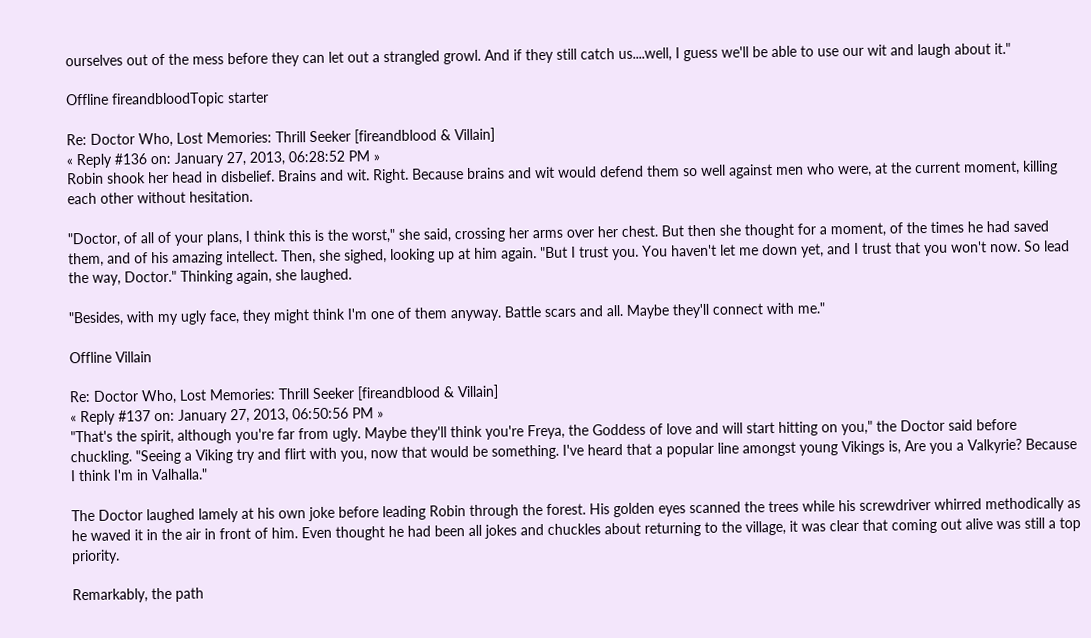ourselves out of the mess before they can let out a strangled growl. And if they still catch us....well, I guess we'll be able to use our wit and laugh about it."

Offline fireandbloodTopic starter

Re: Doctor Who, Lost Memories: Thrill Seeker [fireandblood & Villain]
« Reply #136 on: January 27, 2013, 06:28:52 PM »
Robin shook her head in disbelief. Brains and wit. Right. Because brains and wit would defend them so well against men who were, at the current moment, killing each other without hesitation.

"Doctor, of all of your plans, I think this is the worst," she said, crossing her arms over her chest. But then she thought for a moment, of the times he had saved them, and of his amazing intellect. Then, she sighed, looking up at him again. "But I trust you. You haven't let me down yet, and I trust that you won't now. So lead the way, Doctor." Thinking again, she laughed.

"Besides, with my ugly face, they might think I'm one of them anyway. Battle scars and all. Maybe they'll connect with me."

Offline Villain

Re: Doctor Who, Lost Memories: Thrill Seeker [fireandblood & Villain]
« Reply #137 on: January 27, 2013, 06:50:56 PM »
"That's the spirit, although you're far from ugly. Maybe they'll think you're Freya, the Goddess of love and will start hitting on you," the Doctor said before chuckling. "Seeing a Viking try and flirt with you, now that would be something. I've heard that a popular line amongst young Vikings is, Are you a Valkyrie? Because I think I'm in Valhalla."

The Doctor laughed lamely at his own joke before leading Robin through the forest. His golden eyes scanned the trees while his screwdriver whirred methodically as he waved it in the air in front of him. Even thought he had been all jokes and chuckles about returning to the village, it was clear that coming out alive was still a top priority.

Remarkably, the path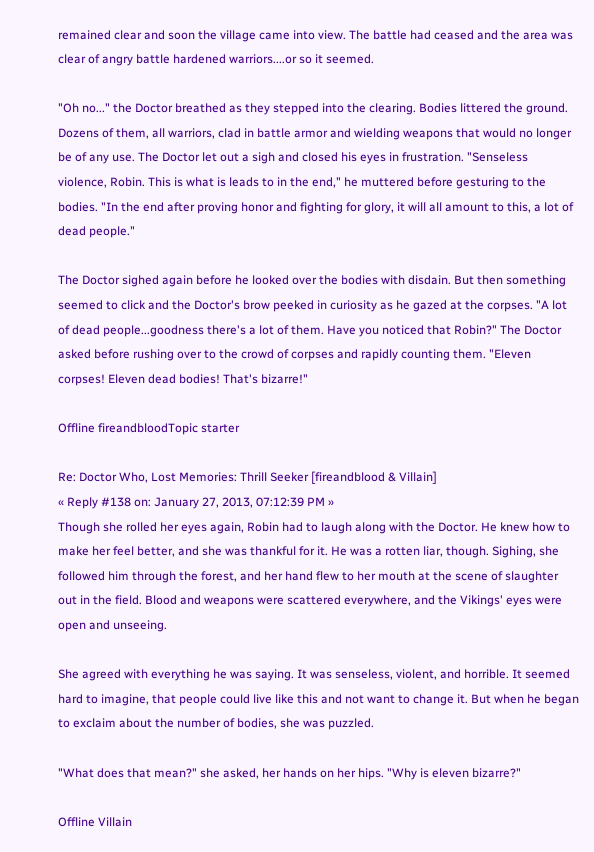remained clear and soon the village came into view. The battle had ceased and the area was clear of angry battle hardened warriors....or so it seemed.

"Oh no..." the Doctor breathed as they stepped into the clearing. Bodies littered the ground. Dozens of them, all warriors, clad in battle armor and wielding weapons that would no longer be of any use. The Doctor let out a sigh and closed his eyes in frustration. "Senseless violence, Robin. This is what is leads to in the end," he muttered before gesturing to the bodies. "In the end after proving honor and fighting for glory, it will all amount to this, a lot of dead people."

The Doctor sighed again before he looked over the bodies with disdain. But then something seemed to click and the Doctor's brow peeked in curiosity as he gazed at the corpses. "A lot of dead people...goodness there's a lot of them. Have you noticed that Robin?" The Doctor asked before rushing over to the crowd of corpses and rapidly counting them. "Eleven corpses! Eleven dead bodies! That's bizarre!"

Offline fireandbloodTopic starter

Re: Doctor Who, Lost Memories: Thrill Seeker [fireandblood & Villain]
« Reply #138 on: January 27, 2013, 07:12:39 PM »
Though she rolled her eyes again, Robin had to laugh along with the Doctor. He knew how to make her feel better, and she was thankful for it. He was a rotten liar, though. Sighing, she followed him through the forest, and her hand flew to her mouth at the scene of slaughter out in the field. Blood and weapons were scattered everywhere, and the Vikings' eyes were open and unseeing.

She agreed with everything he was saying. It was senseless, violent, and horrible. It seemed hard to imagine, that people could live like this and not want to change it. But when he began to exclaim about the number of bodies, she was puzzled.

"What does that mean?" she asked, her hands on her hips. "Why is eleven bizarre?"

Offline Villain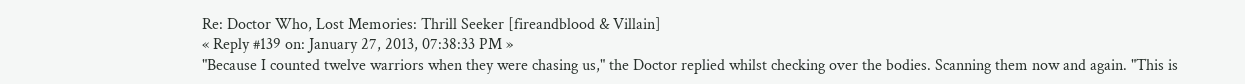Re: Doctor Who, Lost Memories: Thrill Seeker [fireandblood & Villain]
« Reply #139 on: January 27, 2013, 07:38:33 PM »
"Because I counted twelve warriors when they were chasing us," the Doctor replied whilst checking over the bodies. Scanning them now and again. "This is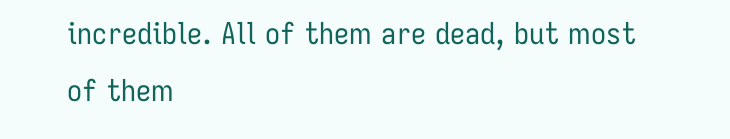incredible. All of them are dead, but most of them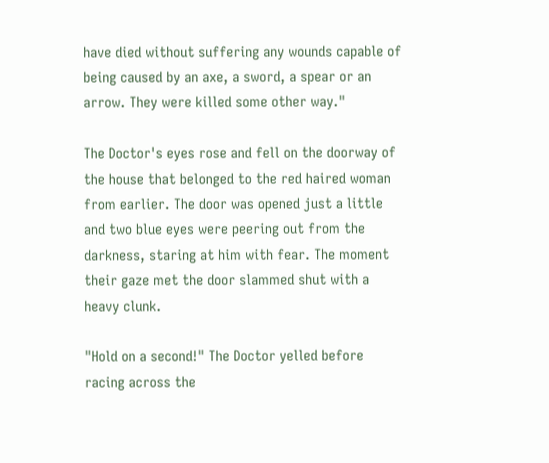have died without suffering any wounds capable of being caused by an axe, a sword, a spear or an arrow. They were killed some other way."

The Doctor's eyes rose and fell on the doorway of the house that belonged to the red haired woman from earlier. The door was opened just a little and two blue eyes were peering out from the darkness, staring at him with fear. The moment their gaze met the door slammed shut with a heavy clunk.

"Hold on a second!" The Doctor yelled before racing across the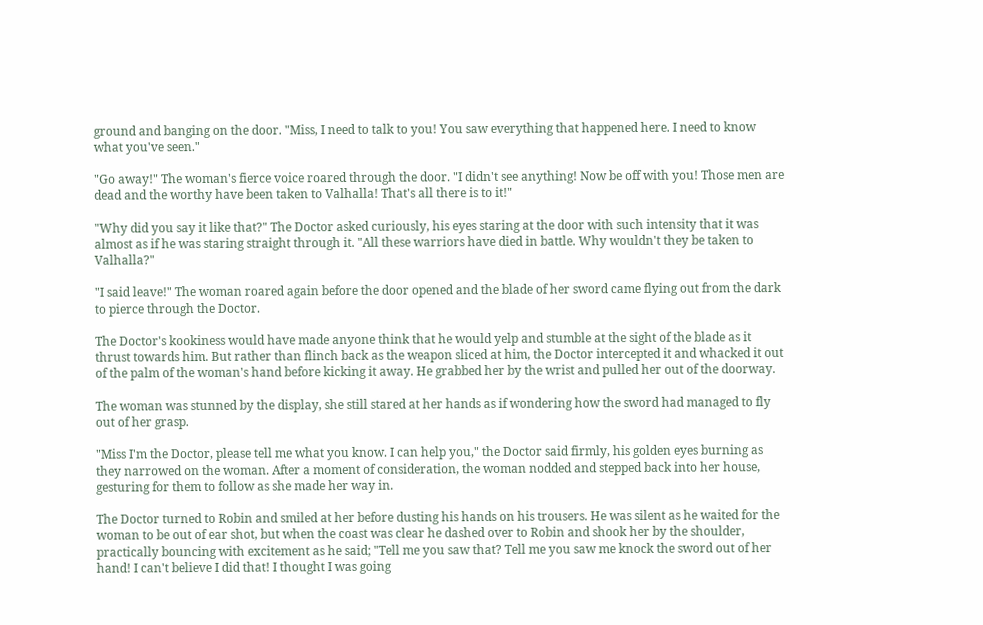ground and banging on the door. "Miss, I need to talk to you! You saw everything that happened here. I need to know what you've seen."

"Go away!" The woman's fierce voice roared through the door. "I didn't see anything! Now be off with you! Those men are dead and the worthy have been taken to Valhalla! That's all there is to it!"

"Why did you say it like that?" The Doctor asked curiously, his eyes staring at the door with such intensity that it was almost as if he was staring straight through it. "All these warriors have died in battle. Why wouldn't they be taken to Valhalla?"

"I said leave!" The woman roared again before the door opened and the blade of her sword came flying out from the dark to pierce through the Doctor.

The Doctor's kookiness would have made anyone think that he would yelp and stumble at the sight of the blade as it thrust towards him. But rather than flinch back as the weapon sliced at him, the Doctor intercepted it and whacked it out of the palm of the woman's hand before kicking it away. He grabbed her by the wrist and pulled her out of the doorway.

The woman was stunned by the display, she still stared at her hands as if wondering how the sword had managed to fly out of her grasp.

"Miss I'm the Doctor, please tell me what you know. I can help you," the Doctor said firmly, his golden eyes burning as they narrowed on the woman. After a moment of consideration, the woman nodded and stepped back into her house, gesturing for them to follow as she made her way in.

The Doctor turned to Robin and smiled at her before dusting his hands on his trousers. He was silent as he waited for the woman to be out of ear shot, but when the coast was clear he dashed over to Robin and shook her by the shoulder, practically bouncing with excitement as he said; "Tell me you saw that? Tell me you saw me knock the sword out of her hand! I can't believe I did that! I thought I was going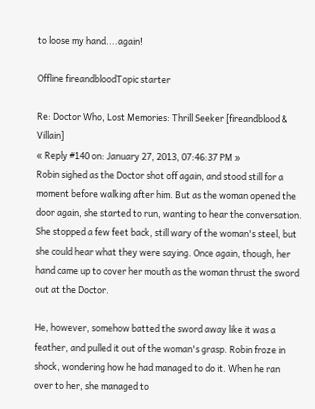to loose my hand....again!

Offline fireandbloodTopic starter

Re: Doctor Who, Lost Memories: Thrill Seeker [fireandblood & Villain]
« Reply #140 on: January 27, 2013, 07:46:37 PM »
Robin sighed as the Doctor shot off again, and stood still for a moment before walking after him. But as the woman opened the door again, she started to run, wanting to hear the conversation. She stopped a few feet back, still wary of the woman's steel, but she could hear what they were saying. Once again, though, her hand came up to cover her mouth as the woman thrust the sword out at the Doctor.

He, however, somehow batted the sword away like it was a feather, and pulled it out of the woman's grasp. Robin froze in shock, wondering how he had managed to do it. When he ran over to her, she managed to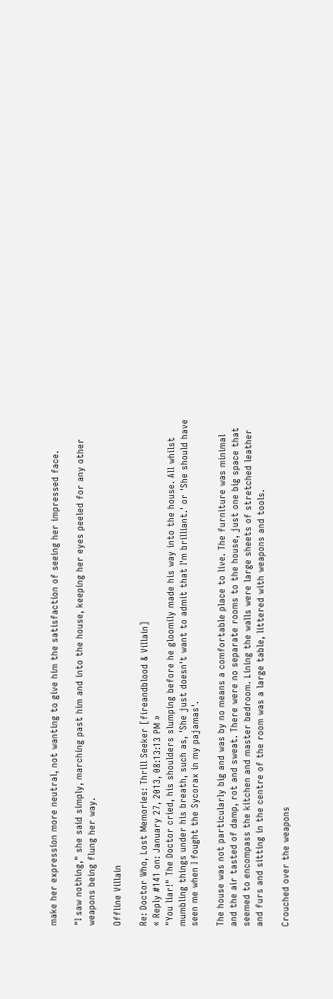make her expression more neutral, not wanting to give him the satisfaction of seeing her impressed face.

"I saw nothing," she said simply, marching past him and into the house, keeping her eyes peeled for any other weapons being flung her way.

Offline Villain

Re: Doctor Who, Lost Memories: Thrill Seeker [fireandblood & Villain]
« Reply #141 on: January 27, 2013, 08:13:13 PM »
"You liar!" The Doctor cried, his shoulders slumping before he gloomily made his way into the house. All whilst mumbling things under his breath, such as, 'She just doesn't want to admit that I'm brilliant.' or 'She should have seen me when I fought the Sycorax in my pajamas'.

The house was not particularly big and was by no means a comfortable place to live. The furniture was minimal and the air tasted of damp, rot and sweat. There were no separate rooms to the house, just one big space that seemed to encompass the kitchen and master bedroom. Lining the walls were large sheets of stretched leather and furs and sitting in the centre of the room was a large table, littered with weapons and tools.

Crouched over the weapons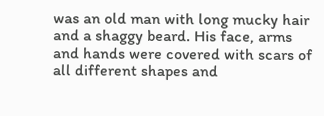was an old man with long mucky hair and a shaggy beard. His face, arms and hands were covered with scars of all different shapes and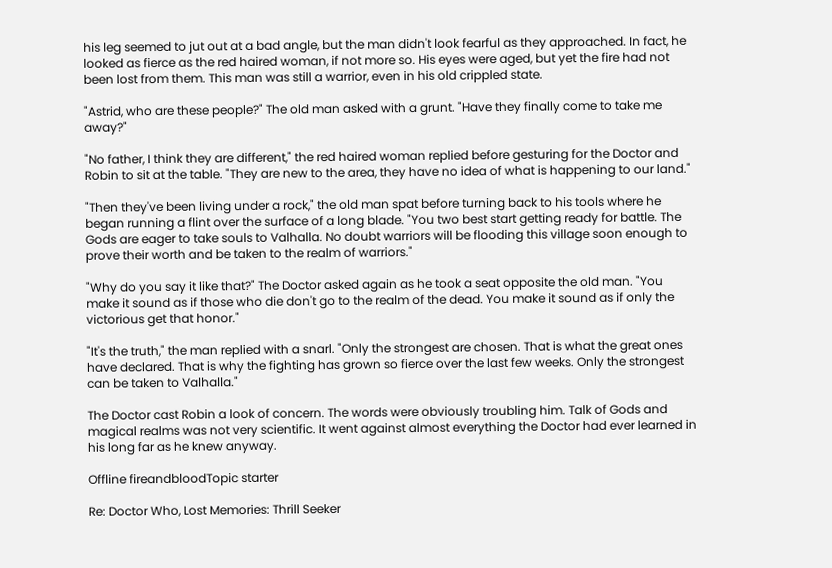his leg seemed to jut out at a bad angle, but the man didn't look fearful as they approached. In fact, he looked as fierce as the red haired woman, if not more so. His eyes were aged, but yet the fire had not been lost from them. This man was still a warrior, even in his old crippled state.

"Astrid, who are these people?" The old man asked with a grunt. "Have they finally come to take me away?"

"No father, I think they are different," the red haired woman replied before gesturing for the Doctor and Robin to sit at the table. "They are new to the area, they have no idea of what is happening to our land."

"Then they've been living under a rock," the old man spat before turning back to his tools where he began running a flint over the surface of a long blade. "You two best start getting ready for battle. The Gods are eager to take souls to Valhalla. No doubt warriors will be flooding this village soon enough to prove their worth and be taken to the realm of warriors."

"Why do you say it like that?" The Doctor asked again as he took a seat opposite the old man. "You make it sound as if those who die don't go to the realm of the dead. You make it sound as if only the victorious get that honor."

"It's the truth," the man replied with a snarl. "Only the strongest are chosen. That is what the great ones have declared. That is why the fighting has grown so fierce over the last few weeks. Only the strongest can be taken to Valhalla."

The Doctor cast Robin a look of concern. The words were obviously troubling him. Talk of Gods and magical realms was not very scientific. It went against almost everything the Doctor had ever learned in his long far as he knew anyway.

Offline fireandbloodTopic starter

Re: Doctor Who, Lost Memories: Thrill Seeker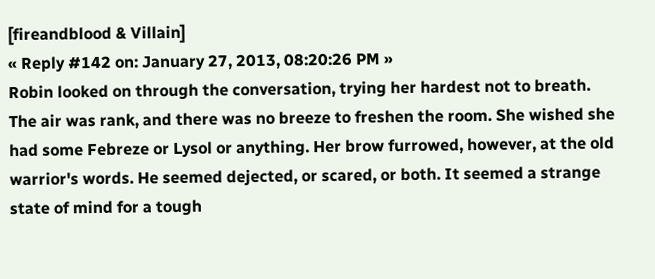[fireandblood & Villain]
« Reply #142 on: January 27, 2013, 08:20:26 PM »
Robin looked on through the conversation, trying her hardest not to breath. The air was rank, and there was no breeze to freshen the room. She wished she had some Febreze or Lysol or anything. Her brow furrowed, however, at the old warrior's words. He seemed dejected, or scared, or both. It seemed a strange state of mind for a tough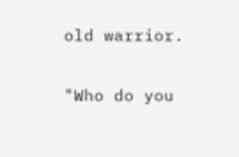old warrior.

"Who do you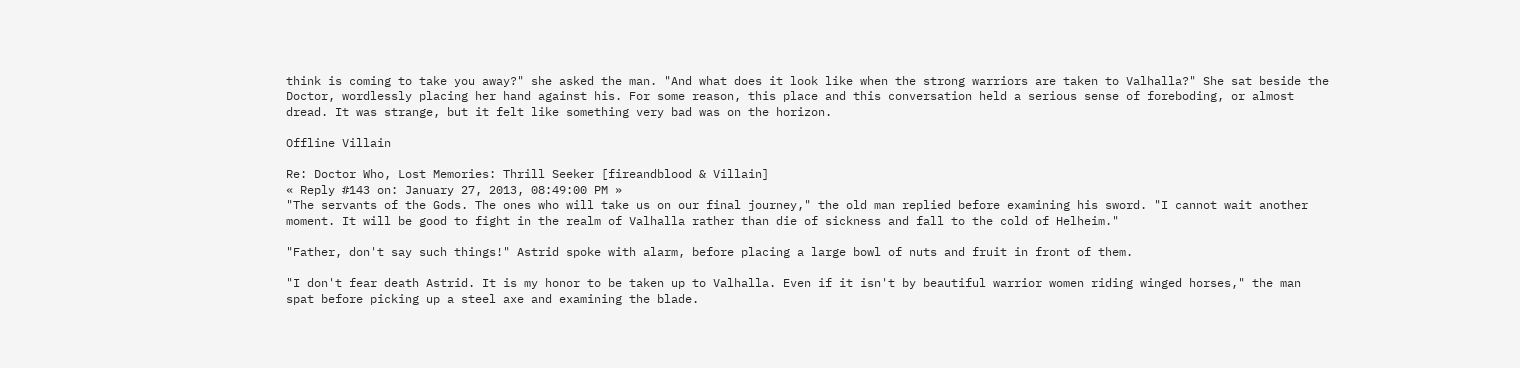think is coming to take you away?" she asked the man. "And what does it look like when the strong warriors are taken to Valhalla?" She sat beside the Doctor, wordlessly placing her hand against his. For some reason, this place and this conversation held a serious sense of foreboding, or almost dread. It was strange, but it felt like something very bad was on the horizon.

Offline Villain

Re: Doctor Who, Lost Memories: Thrill Seeker [fireandblood & Villain]
« Reply #143 on: January 27, 2013, 08:49:00 PM »
"The servants of the Gods. The ones who will take us on our final journey," the old man replied before examining his sword. "I cannot wait another moment. It will be good to fight in the realm of Valhalla rather than die of sickness and fall to the cold of Helheim."

"Father, don't say such things!" Astrid spoke with alarm, before placing a large bowl of nuts and fruit in front of them.

"I don't fear death Astrid. It is my honor to be taken up to Valhalla. Even if it isn't by beautiful warrior women riding winged horses," the man spat before picking up a steel axe and examining the blade.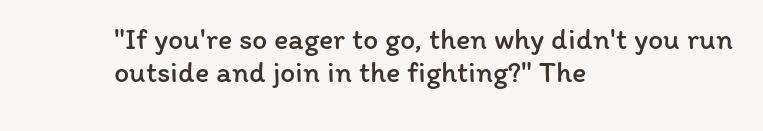"If you're so eager to go, then why didn't you run outside and join in the fighting?" The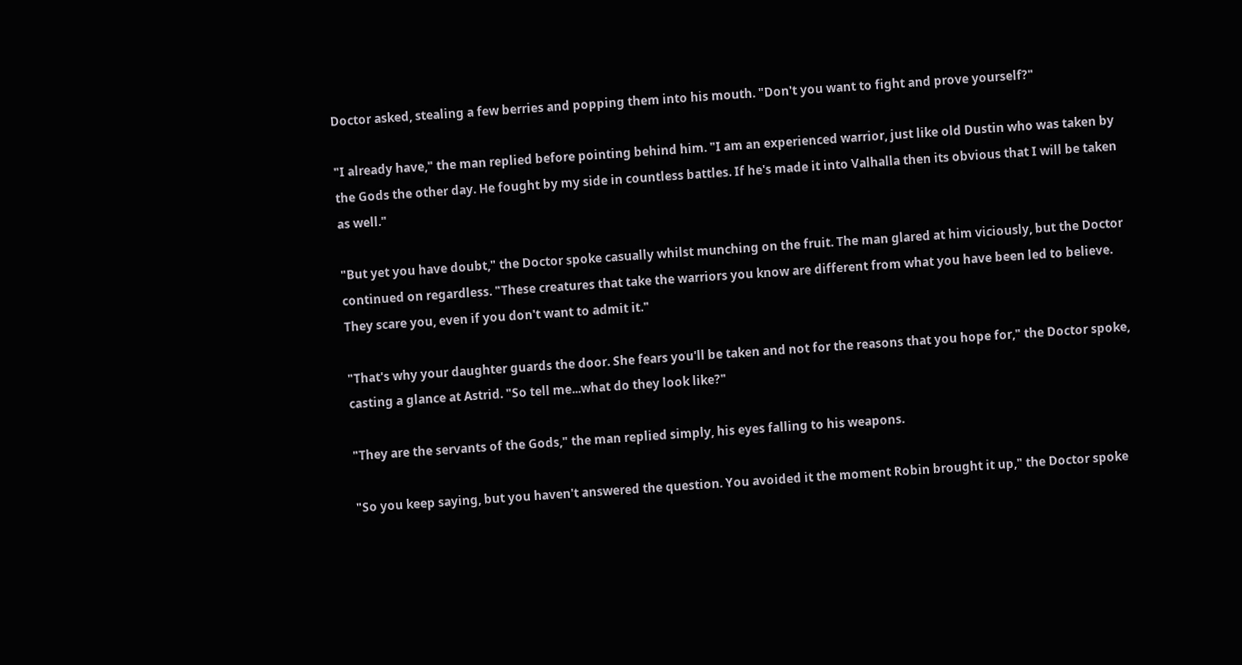Doctor asked, stealing a few berries and popping them into his mouth. "Don't you want to fight and prove yourself?"

"I already have," the man replied before pointing behind him. "I am an experienced warrior, just like old Dustin who was taken by the Gods the other day. He fought by my side in countless battles. If he's made it into Valhalla then its obvious that I will be taken as well."

"But yet you have doubt," the Doctor spoke casually whilst munching on the fruit. The man glared at him viciously, but the Doctor continued on regardless. "These creatures that take the warriors you know are different from what you have been led to believe. They scare you, even if you don't want to admit it."

"That's why your daughter guards the door. She fears you'll be taken and not for the reasons that you hope for," the Doctor spoke, casting a glance at Astrid. "So tell me...what do they look like?"

"They are the servants of the Gods," the man replied simply, his eyes falling to his weapons.

"So you keep saying, but you haven't answered the question. You avoided it the moment Robin brought it up," the Doctor spoke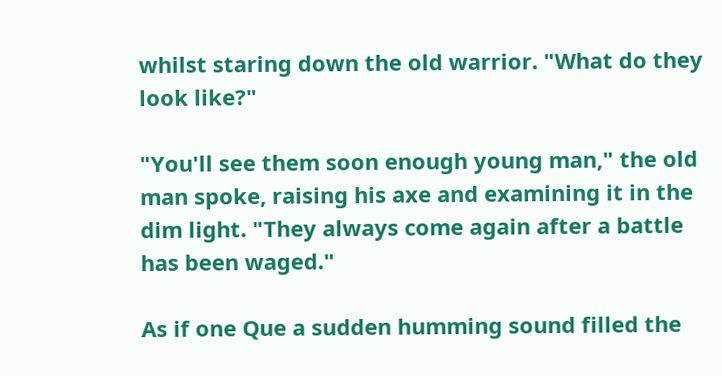whilst staring down the old warrior. "What do they look like?"

"You'll see them soon enough young man," the old man spoke, raising his axe and examining it in the dim light. "They always come again after a battle has been waged."

As if one Que a sudden humming sound filled the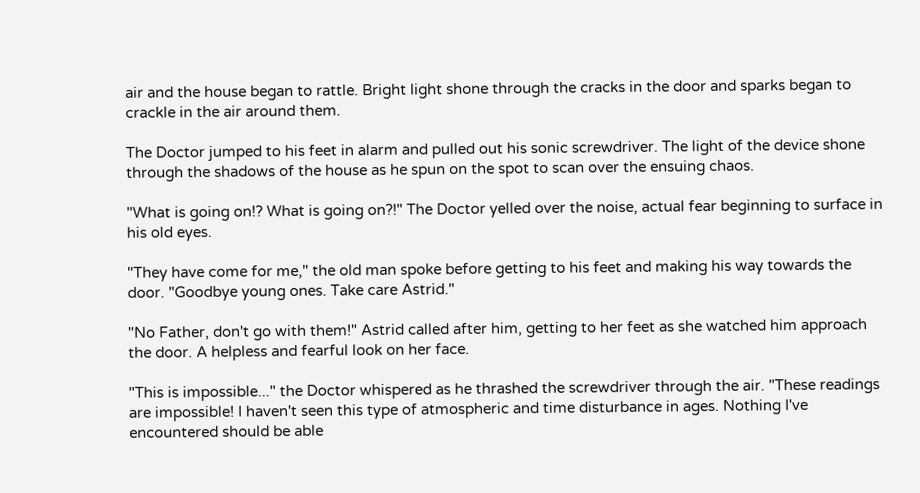air and the house began to rattle. Bright light shone through the cracks in the door and sparks began to crackle in the air around them.

The Doctor jumped to his feet in alarm and pulled out his sonic screwdriver. The light of the device shone through the shadows of the house as he spun on the spot to scan over the ensuing chaos.

"What is going on!? What is going on?!" The Doctor yelled over the noise, actual fear beginning to surface in his old eyes.

"They have come for me," the old man spoke before getting to his feet and making his way towards the door. "Goodbye young ones. Take care Astrid."

"No Father, don't go with them!" Astrid called after him, getting to her feet as she watched him approach the door. A helpless and fearful look on her face.

"This is impossible..." the Doctor whispered as he thrashed the screwdriver through the air. "These readings are impossible! I haven't seen this type of atmospheric and time disturbance in ages. Nothing I've encountered should be able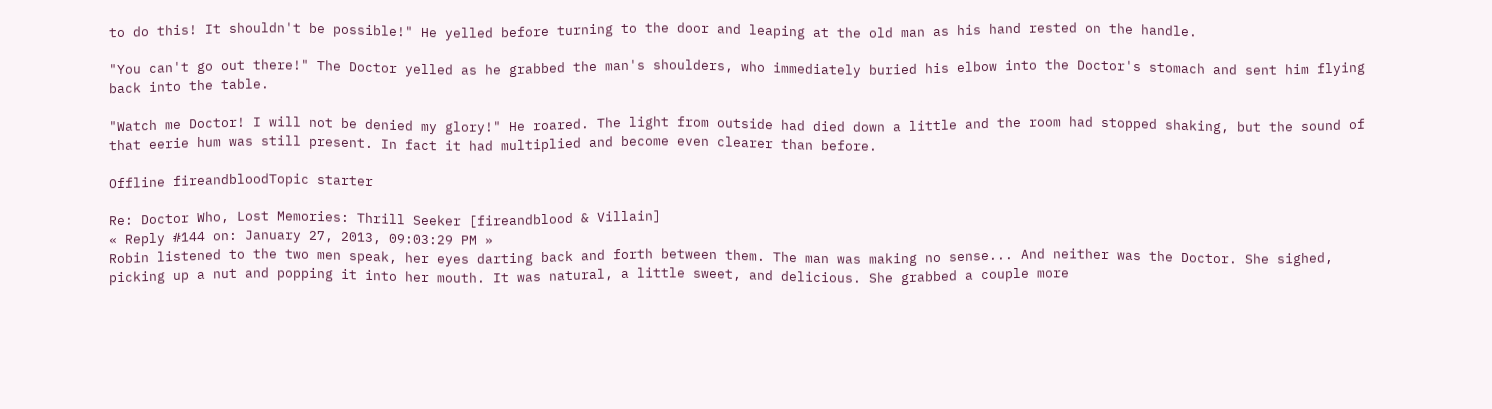to do this! It shouldn't be possible!" He yelled before turning to the door and leaping at the old man as his hand rested on the handle.

"You can't go out there!" The Doctor yelled as he grabbed the man's shoulders, who immediately buried his elbow into the Doctor's stomach and sent him flying back into the table.

"Watch me Doctor! I will not be denied my glory!" He roared. The light from outside had died down a little and the room had stopped shaking, but the sound of that eerie hum was still present. In fact it had multiplied and become even clearer than before.

Offline fireandbloodTopic starter

Re: Doctor Who, Lost Memories: Thrill Seeker [fireandblood & Villain]
« Reply #144 on: January 27, 2013, 09:03:29 PM »
Robin listened to the two men speak, her eyes darting back and forth between them. The man was making no sense... And neither was the Doctor. She sighed, picking up a nut and popping it into her mouth. It was natural, a little sweet, and delicious. She grabbed a couple more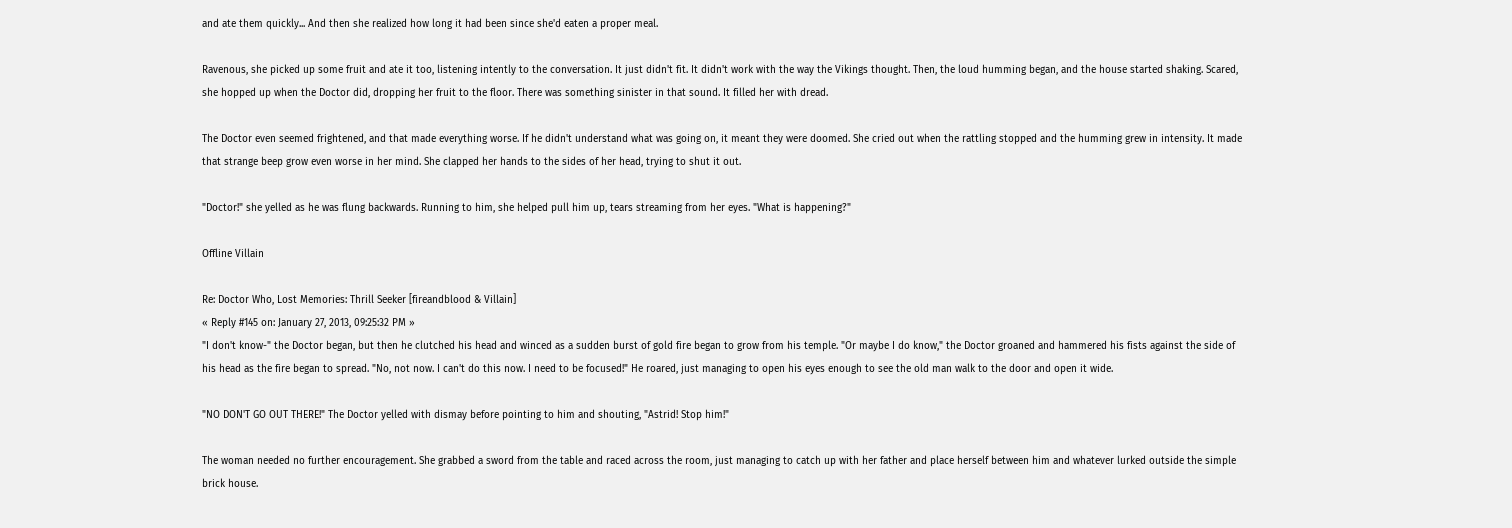and ate them quickly... And then she realized how long it had been since she'd eaten a proper meal.

Ravenous, she picked up some fruit and ate it too, listening intently to the conversation. It just didn't fit. It didn't work with the way the Vikings thought. Then, the loud humming began, and the house started shaking. Scared, she hopped up when the Doctor did, dropping her fruit to the floor. There was something sinister in that sound. It filled her with dread.

The Doctor even seemed frightened, and that made everything worse. If he didn't understand what was going on, it meant they were doomed. She cried out when the rattling stopped and the humming grew in intensity. It made that strange beep grow even worse in her mind. She clapped her hands to the sides of her head, trying to shut it out.

"Doctor!" she yelled as he was flung backwards. Running to him, she helped pull him up, tears streaming from her eyes. "What is happening?"

Offline Villain

Re: Doctor Who, Lost Memories: Thrill Seeker [fireandblood & Villain]
« Reply #145 on: January 27, 2013, 09:25:32 PM »
"I don't know-" the Doctor began, but then he clutched his head and winced as a sudden burst of gold fire began to grow from his temple. "Or maybe I do know," the Doctor groaned and hammered his fists against the side of his head as the fire began to spread. "No, not now. I can't do this now. I need to be focused!" He roared, just managing to open his eyes enough to see the old man walk to the door and open it wide.

"NO DON'T GO OUT THERE!" The Doctor yelled with dismay before pointing to him and shouting, "Astrid! Stop him!"

The woman needed no further encouragement. She grabbed a sword from the table and raced across the room, just managing to catch up with her father and place herself between him and whatever lurked outside the simple brick house.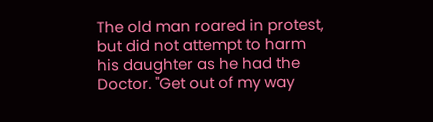The old man roared in protest, but did not attempt to harm his daughter as he had the Doctor. "Get out of my way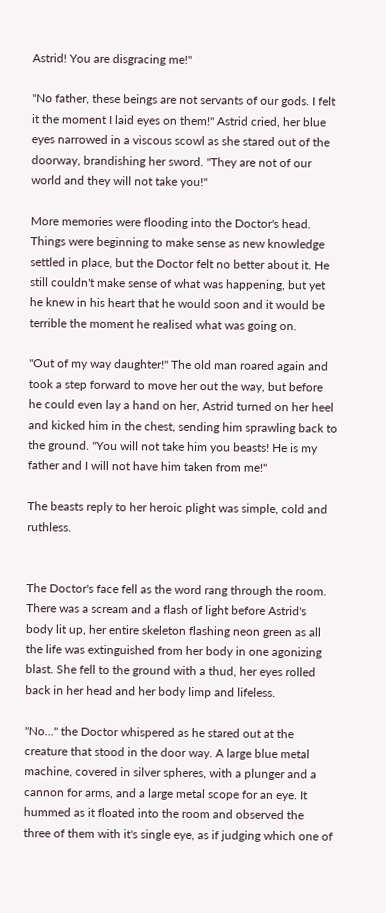Astrid! You are disgracing me!"

"No father, these beings are not servants of our gods. I felt it the moment I laid eyes on them!" Astrid cried, her blue eyes narrowed in a viscous scowl as she stared out of the doorway, brandishing her sword. "They are not of our world and they will not take you!"

More memories were flooding into the Doctor's head. Things were beginning to make sense as new knowledge settled in place, but the Doctor felt no better about it. He still couldn't make sense of what was happening, but yet he knew in his heart that he would soon and it would be terrible the moment he realised what was going on.

"Out of my way daughter!" The old man roared again and took a step forward to move her out the way, but before he could even lay a hand on her, Astrid turned on her heel and kicked him in the chest, sending him sprawling back to the ground. "You will not take him you beasts! He is my father and I will not have him taken from me!"

The beasts reply to her heroic plight was simple, cold and ruthless.


The Doctor's face fell as the word rang through the room. There was a scream and a flash of light before Astrid's body lit up, her entire skeleton flashing neon green as all the life was extinguished from her body in one agonizing blast. She fell to the ground with a thud, her eyes rolled back in her head and her body limp and lifeless.

"No..." the Doctor whispered as he stared out at the creature that stood in the door way. A large blue metal machine, covered in silver spheres, with a plunger and a cannon for arms, and a large metal scope for an eye. It hummed as it floated into the room and observed the three of them with it's single eye, as if judging which one of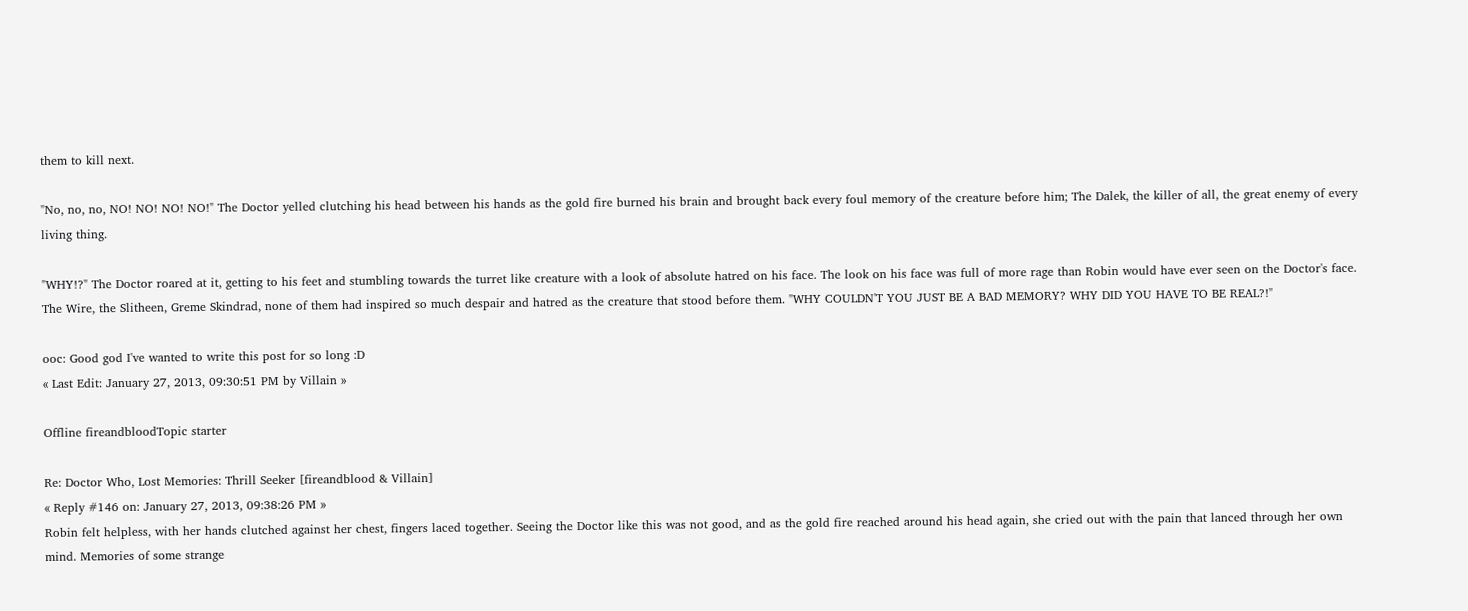them to kill next.

"No, no, no, NO! NO! NO! NO!" The Doctor yelled clutching his head between his hands as the gold fire burned his brain and brought back every foul memory of the creature before him; The Dalek, the killer of all, the great enemy of every living thing.

"WHY!?" The Doctor roared at it, getting to his feet and stumbling towards the turret like creature with a look of absolute hatred on his face. The look on his face was full of more rage than Robin would have ever seen on the Doctor's face. The Wire, the Slitheen, Greme Skindrad, none of them had inspired so much despair and hatred as the creature that stood before them. "WHY COULDN'T YOU JUST BE A BAD MEMORY? WHY DID YOU HAVE TO BE REAL?!"

ooc: Good god I've wanted to write this post for so long :D
« Last Edit: January 27, 2013, 09:30:51 PM by Villain »

Offline fireandbloodTopic starter

Re: Doctor Who, Lost Memories: Thrill Seeker [fireandblood & Villain]
« Reply #146 on: January 27, 2013, 09:38:26 PM »
Robin felt helpless, with her hands clutched against her chest, fingers laced together. Seeing the Doctor like this was not good, and as the gold fire reached around his head again, she cried out with the pain that lanced through her own mind. Memories of some strange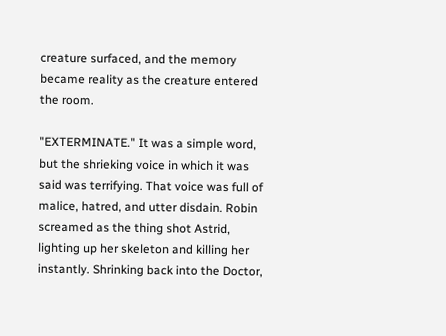creature surfaced, and the memory became reality as the creature entered the room.

"EXTERMINATE." It was a simple word, but the shrieking voice in which it was said was terrifying. That voice was full of malice, hatred, and utter disdain. Robin screamed as the thing shot Astrid, lighting up her skeleton and killing her instantly. Shrinking back into the Doctor,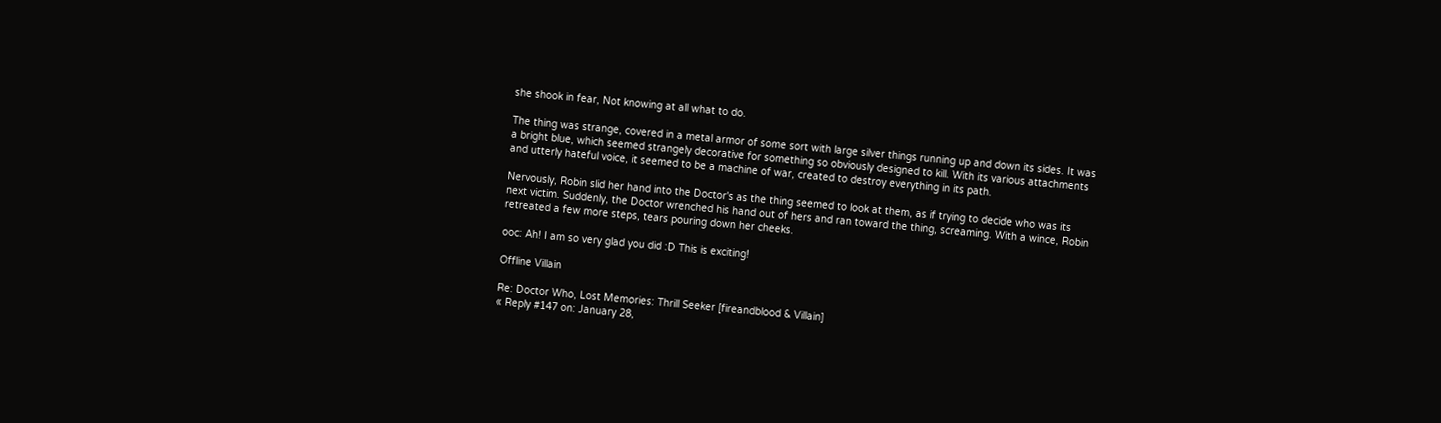she shook in fear, Not knowing at all what to do.

The thing was strange, covered in a metal armor of some sort with large silver things running up and down its sides. It was a bright blue, which seemed strangely decorative for something so obviously designed to kill. With its various attachments and utterly hateful voice, it seemed to be a machine of war, created to destroy everything in its path.

Nervously, Robin slid her hand into the Doctor's as the thing seemed to look at them, as if trying to decide who was its next victim. Suddenly, the Doctor wrenched his hand out of hers and ran toward the thing, screaming. With a wince, Robin retreated a few more steps, tears pouring down her cheeks.

ooc: Ah! I am so very glad you did :D This is exciting!

Offline Villain

Re: Doctor Who, Lost Memories: Thrill Seeker [fireandblood & Villain]
« Reply #147 on: January 28,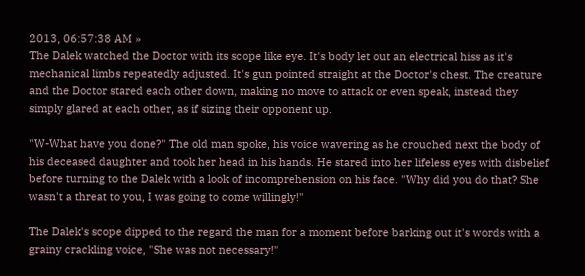2013, 06:57:38 AM »
The Dalek watched the Doctor with its scope like eye. It's body let out an electrical hiss as it's mechanical limbs repeatedly adjusted. It's gun pointed straight at the Doctor's chest. The creature and the Doctor stared each other down, making no move to attack or even speak, instead they simply glared at each other, as if sizing their opponent up.

"W-What have you done?" The old man spoke, his voice wavering as he crouched next the body of his deceased daughter and took her head in his hands. He stared into her lifeless eyes with disbelief before turning to the Dalek with a look of incomprehension on his face. "Why did you do that? She wasn't a threat to you, I was going to come willingly!"

The Dalek's scope dipped to the regard the man for a moment before barking out it's words with a grainy crackling voice, "She was not necessary!"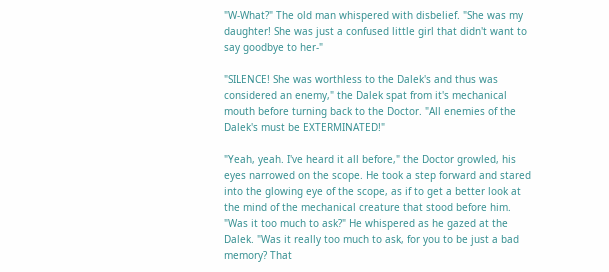"W-What?" The old man whispered with disbelief. "She was my daughter! She was just a confused little girl that didn't want to say goodbye to her-"

"SILENCE! She was worthless to the Dalek's and thus was considered an enemy," the Dalek spat from it's mechanical mouth before turning back to the Doctor. "All enemies of the Dalek's must be EXTERMINATED!"

"Yeah, yeah. I've heard it all before," the Doctor growled, his eyes narrowed on the scope. He took a step forward and stared into the glowing eye of the scope, as if to get a better look at the mind of the mechanical creature that stood before him. "Was it too much to ask?" He whispered as he gazed at the Dalek. "Was it really too much to ask, for you to be just a bad memory? That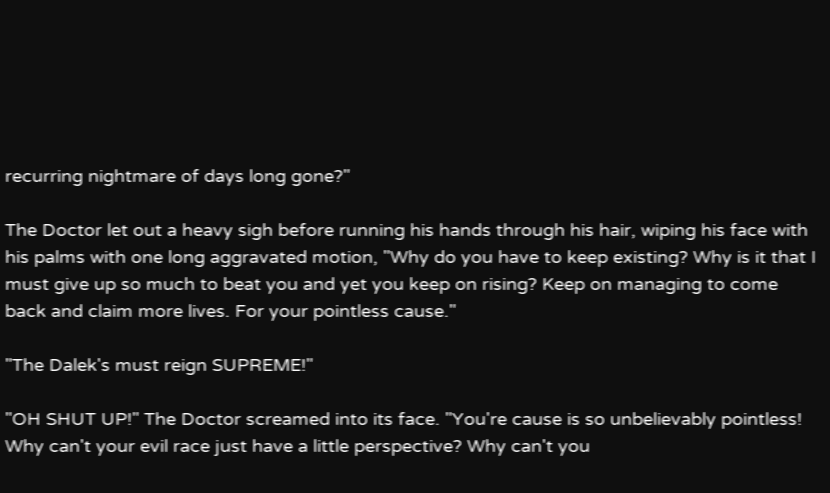recurring nightmare of days long gone?"

The Doctor let out a heavy sigh before running his hands through his hair, wiping his face with his palms with one long aggravated motion, "Why do you have to keep existing? Why is it that I must give up so much to beat you and yet you keep on rising? Keep on managing to come back and claim more lives. For your pointless cause."

"The Dalek's must reign SUPREME!"

"OH SHUT UP!" The Doctor screamed into its face. "You're cause is so unbelievably pointless! Why can't your evil race just have a little perspective? Why can't you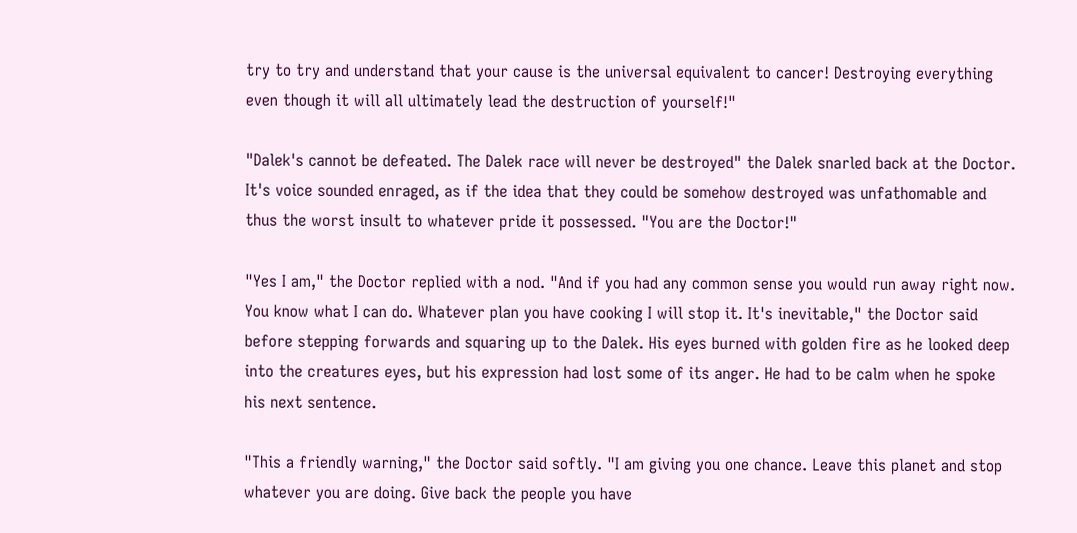try to try and understand that your cause is the universal equivalent to cancer! Destroying everything even though it will all ultimately lead the destruction of yourself!"

"Dalek's cannot be defeated. The Dalek race will never be destroyed" the Dalek snarled back at the Doctor. It's voice sounded enraged, as if the idea that they could be somehow destroyed was unfathomable and thus the worst insult to whatever pride it possessed. "You are the Doctor!"

"Yes I am," the Doctor replied with a nod. "And if you had any common sense you would run away right now. You know what I can do. Whatever plan you have cooking I will stop it. It's inevitable," the Doctor said before stepping forwards and squaring up to the Dalek. His eyes burned with golden fire as he looked deep into the creatures eyes, but his expression had lost some of its anger. He had to be calm when he spoke his next sentence.

"This a friendly warning," the Doctor said softly. "I am giving you one chance. Leave this planet and stop whatever you are doing. Give back the people you have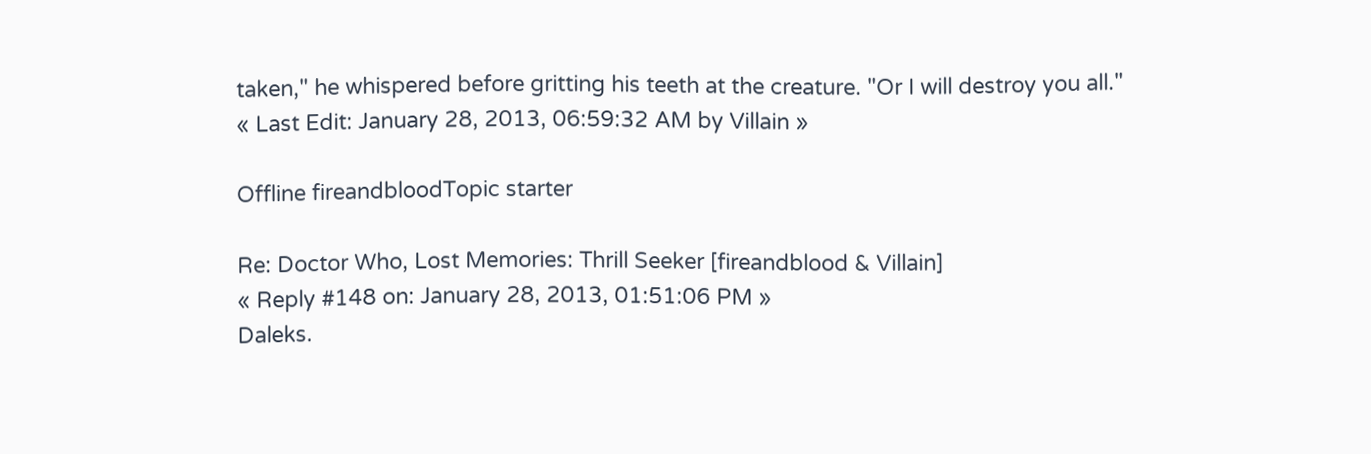taken," he whispered before gritting his teeth at the creature. "Or I will destroy you all."
« Last Edit: January 28, 2013, 06:59:32 AM by Villain »

Offline fireandbloodTopic starter

Re: Doctor Who, Lost Memories: Thrill Seeker [fireandblood & Villain]
« Reply #148 on: January 28, 2013, 01:51:06 PM »
Daleks.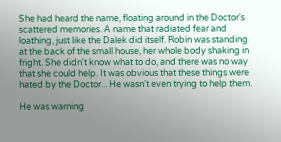She had heard the name, floating around in the Doctor's scattered memories. A name that radiated fear and loathing, just like the Dalek did itself. Robin was standing at the back of the small house, her whole body shaking in fright. She didn't know what to do, and there was no way that she could help. It was obvious that these things were hated by the Doctor... He wasn't even trying to help them.

He was warning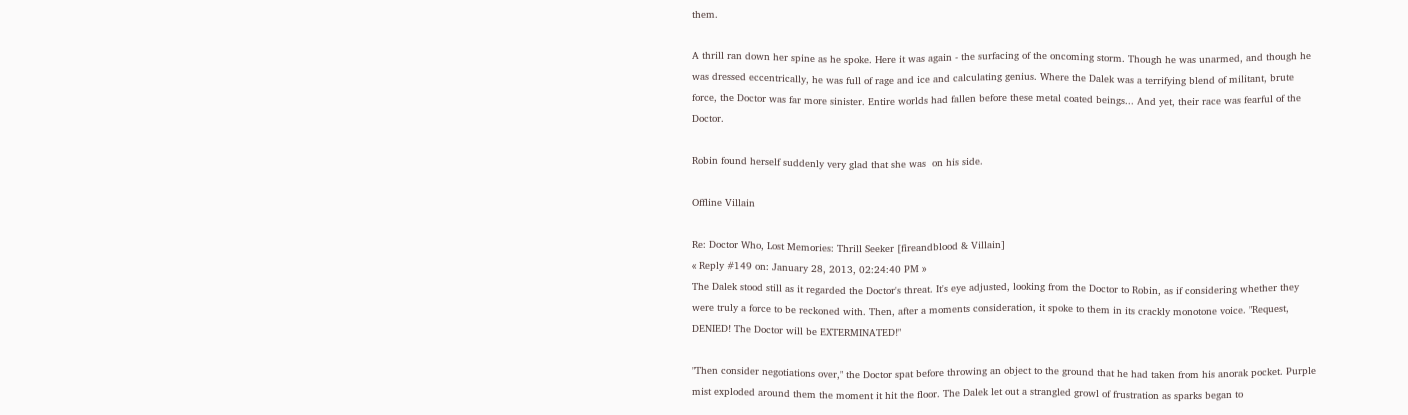them.

A thrill ran down her spine as he spoke. Here it was again - the surfacing of the oncoming storm. Though he was unarmed, and though he was dressed eccentrically, he was full of rage and ice and calculating genius. Where the Dalek was a terrifying blend of militant, brute force, the Doctor was far more sinister. Entire worlds had fallen before these metal coated beings... And yet, their race was fearful of the Doctor.

Robin found herself suddenly very glad that she was  on his side.

Offline Villain

Re: Doctor Who, Lost Memories: Thrill Seeker [fireandblood & Villain]
« Reply #149 on: January 28, 2013, 02:24:40 PM »
The Dalek stood still as it regarded the Doctor's threat. It's eye adjusted, looking from the Doctor to Robin, as if considering whether they were truly a force to be reckoned with. Then, after a moments consideration, it spoke to them in its crackly monotone voice. "Request, DENIED! The Doctor will be EXTERMINATED!"

"Then consider negotiations over," the Doctor spat before throwing an object to the ground that he had taken from his anorak pocket. Purple mist exploded around them the moment it hit the floor. The Dalek let out a strangled growl of frustration as sparks began to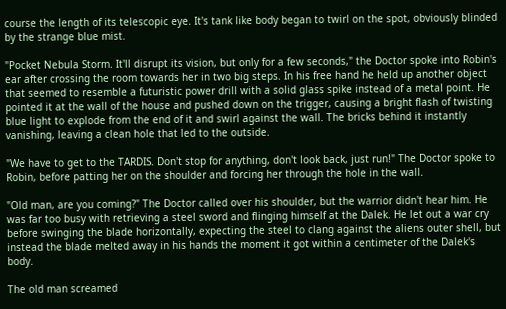course the length of its telescopic eye. It's tank like body began to twirl on the spot, obviously blinded by the strange blue mist.

"Pocket Nebula Storm. It'll disrupt its vision, but only for a few seconds," the Doctor spoke into Robin's ear after crossing the room towards her in two big steps. In his free hand he held up another object that seemed to resemble a futuristic power drill with a solid glass spike instead of a metal point. He pointed it at the wall of the house and pushed down on the trigger, causing a bright flash of twisting blue light to explode from the end of it and swirl against the wall. The bricks behind it instantly vanishing, leaving a clean hole that led to the outside.

"We have to get to the TARDIS. Don't stop for anything, don't look back, just run!" The Doctor spoke to Robin, before patting her on the shoulder and forcing her through the hole in the wall.

"Old man, are you coming?" The Doctor called over his shoulder, but the warrior didn't hear him. He was far too busy with retrieving a steel sword and flinging himself at the Dalek. He let out a war cry before swinging the blade horizontally, expecting the steel to clang against the aliens outer shell, but instead the blade melted away in his hands the moment it got within a centimeter of the Dalek's body.

The old man screamed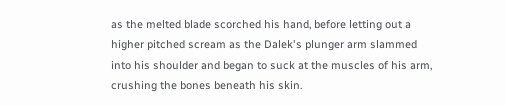as the melted blade scorched his hand, before letting out a higher pitched scream as the Dalek's plunger arm slammed into his shoulder and began to suck at the muscles of his arm, crushing the bones beneath his skin.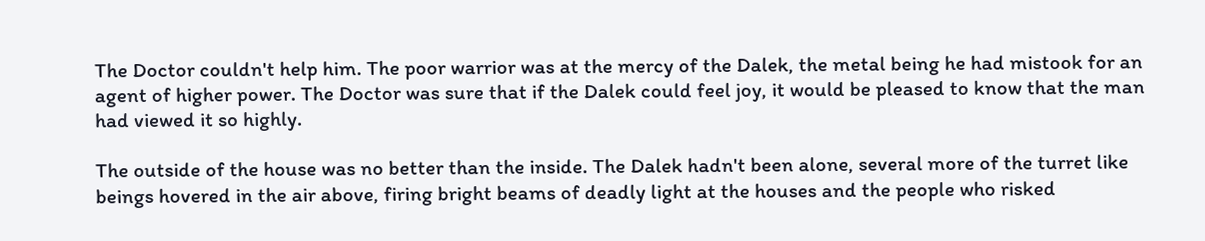The Doctor couldn't help him. The poor warrior was at the mercy of the Dalek, the metal being he had mistook for an agent of higher power. The Doctor was sure that if the Dalek could feel joy, it would be pleased to know that the man had viewed it so highly.

The outside of the house was no better than the inside. The Dalek hadn't been alone, several more of the turret like beings hovered in the air above, firing bright beams of deadly light at the houses and the people who risked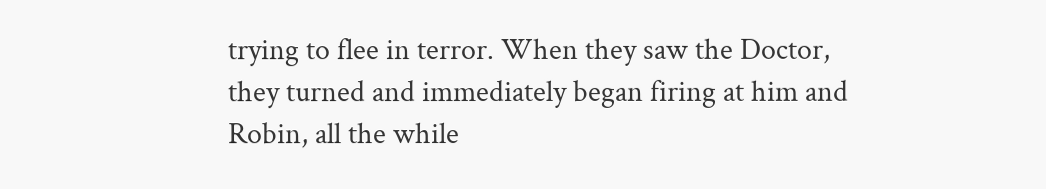trying to flee in terror. When they saw the Doctor, they turned and immediately began firing at him and Robin, all the while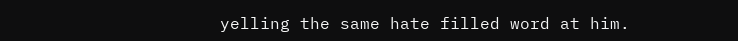yelling the same hate filled word at him.